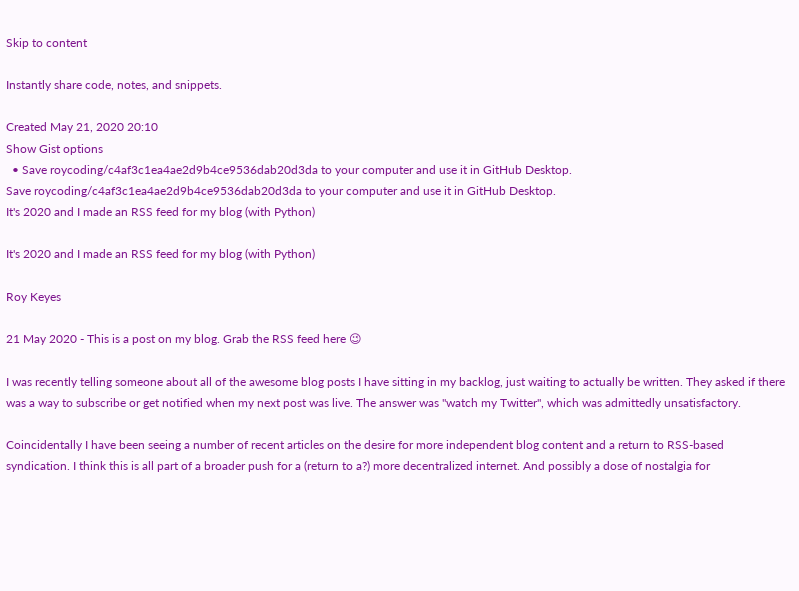Skip to content

Instantly share code, notes, and snippets.

Created May 21, 2020 20:10
Show Gist options
  • Save roycoding/c4af3c1ea4ae2d9b4ce9536dab20d3da to your computer and use it in GitHub Desktop.
Save roycoding/c4af3c1ea4ae2d9b4ce9536dab20d3da to your computer and use it in GitHub Desktop.
It's 2020 and I made an RSS feed for my blog (with Python)

It's 2020 and I made an RSS feed for my blog (with Python)

Roy Keyes

21 May 2020 - This is a post on my blog. Grab the RSS feed here 😉

I was recently telling someone about all of the awesome blog posts I have sitting in my backlog, just waiting to actually be written. They asked if there was a way to subscribe or get notified when my next post was live. The answer was "watch my Twitter", which was admittedly unsatisfactory.

Coincidentally I have been seeing a number of recent articles on the desire for more independent blog content and a return to RSS-based syndication. I think this is all part of a broader push for a (return to a?) more decentralized internet. And possibly a dose of nostalgia for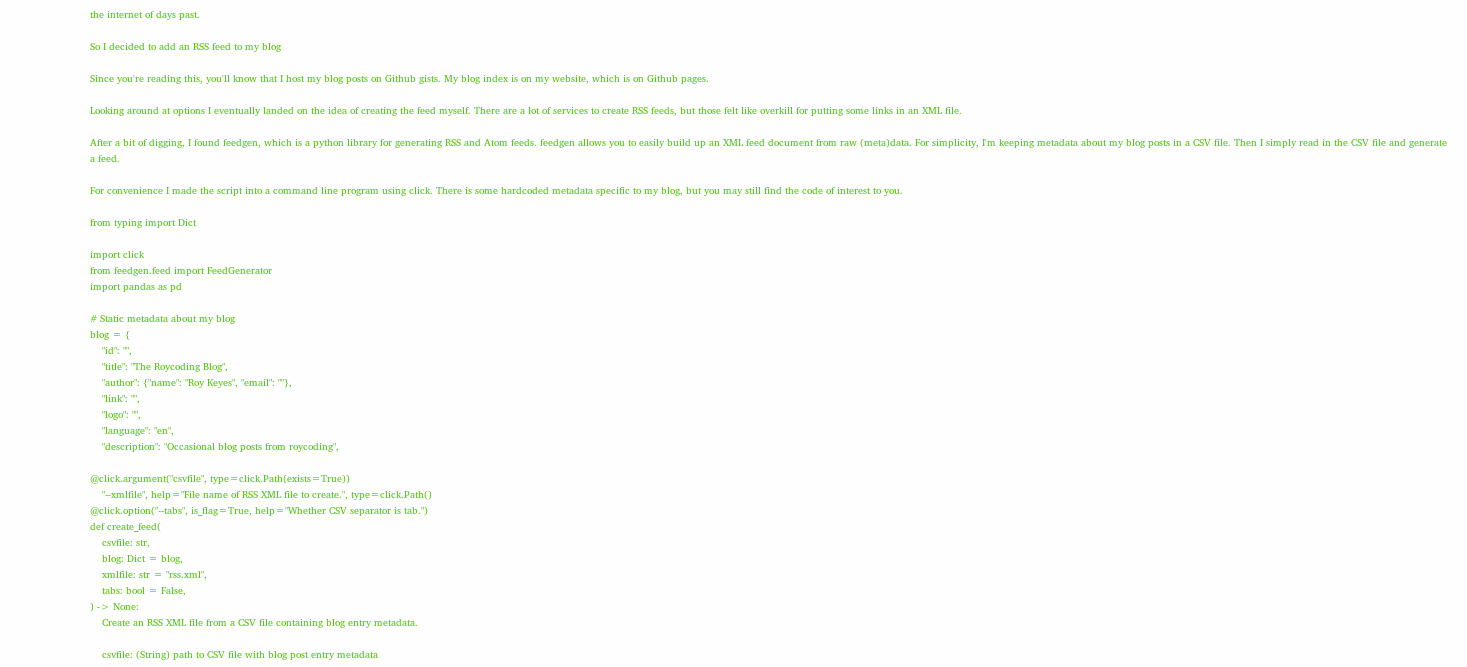the internet of days past.

So I decided to add an RSS feed to my blog

Since you're reading this, you'll know that I host my blog posts on Github gists. My blog index is on my website, which is on Github pages.

Looking around at options I eventually landed on the idea of creating the feed myself. There are a lot of services to create RSS feeds, but those felt like overkill for putting some links in an XML file.

After a bit of digging, I found feedgen, which is a python library for generating RSS and Atom feeds. feedgen allows you to easily build up an XML feed document from raw (meta)data. For simplicity, I'm keeping metadata about my blog posts in a CSV file. Then I simply read in the CSV file and generate a feed.

For convenience I made the script into a command line program using click. There is some hardcoded metadata specific to my blog, but you may still find the code of interest to you.

from typing import Dict

import click
from feedgen.feed import FeedGenerator
import pandas as pd

# Static metadata about my blog
blog = {
    "id": "",
    "title": "The Roycoding Blog",
    "author": {"name": "Roy Keyes", "email": ""},
    "link": "",
    "logo": "",
    "language": "en",
    "description": "Occasional blog posts from roycoding",

@click.argument("csvfile", type=click.Path(exists=True))
    "--xmlfile", help="File name of RSS XML file to create.", type=click.Path()
@click.option("--tabs", is_flag=True, help="Whether CSV separator is tab.")
def create_feed(
    csvfile: str,
    blog: Dict = blog,
    xmlfile: str = "rss.xml",
    tabs: bool = False,
) -> None:
    Create an RSS XML file from a CSV file containing blog entry metadata.

    csvfile: (String) path to CSV file with blog post entry metadata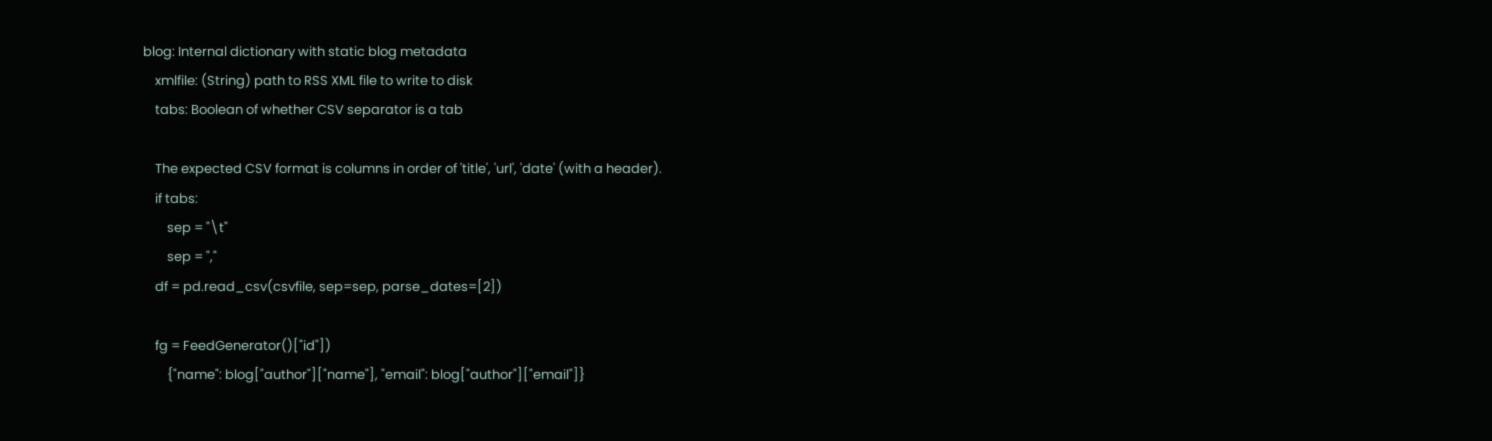blog: Internal dictionary with static blog metadata
    xmlfile: (String) path to RSS XML file to write to disk
    tabs: Boolean of whether CSV separator is a tab

    The expected CSV format is columns in order of 'title', 'url', 'date' (with a header).
    if tabs:
        sep = "\t"
        sep = ","
    df = pd.read_csv(csvfile, sep=sep, parse_dates=[2])

    fg = FeedGenerator()["id"])
        {"name": blog["author"]["name"], "email": blog["author"]["email"]}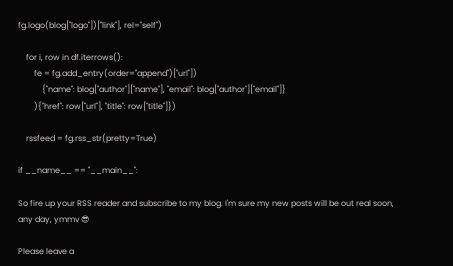fg.logo(blog["logo"])["link"], rel="self")

    for i, row in df.iterrows():
        fe = fg.add_entry(order="append")["url"])
            {"name": blog["author"]["name"], "email": blog["author"]["email"]}
        ){"href": row["url"], "title": row["title"]})

    rssfeed = fg.rss_str(pretty=True)

if __name__ == "__main__":

So fire up your RSS reader and subscribe to my blog. I'm sure my new posts will be out real soon, any day, ymmv 😎

Please leave a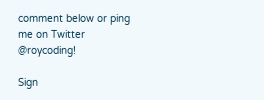comment below or ping me on Twitter @roycoding!

Sign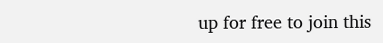up for free to join this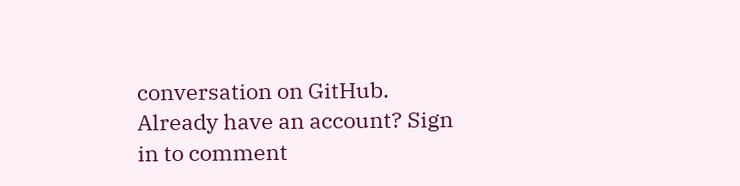conversation on GitHub. Already have an account? Sign in to comment